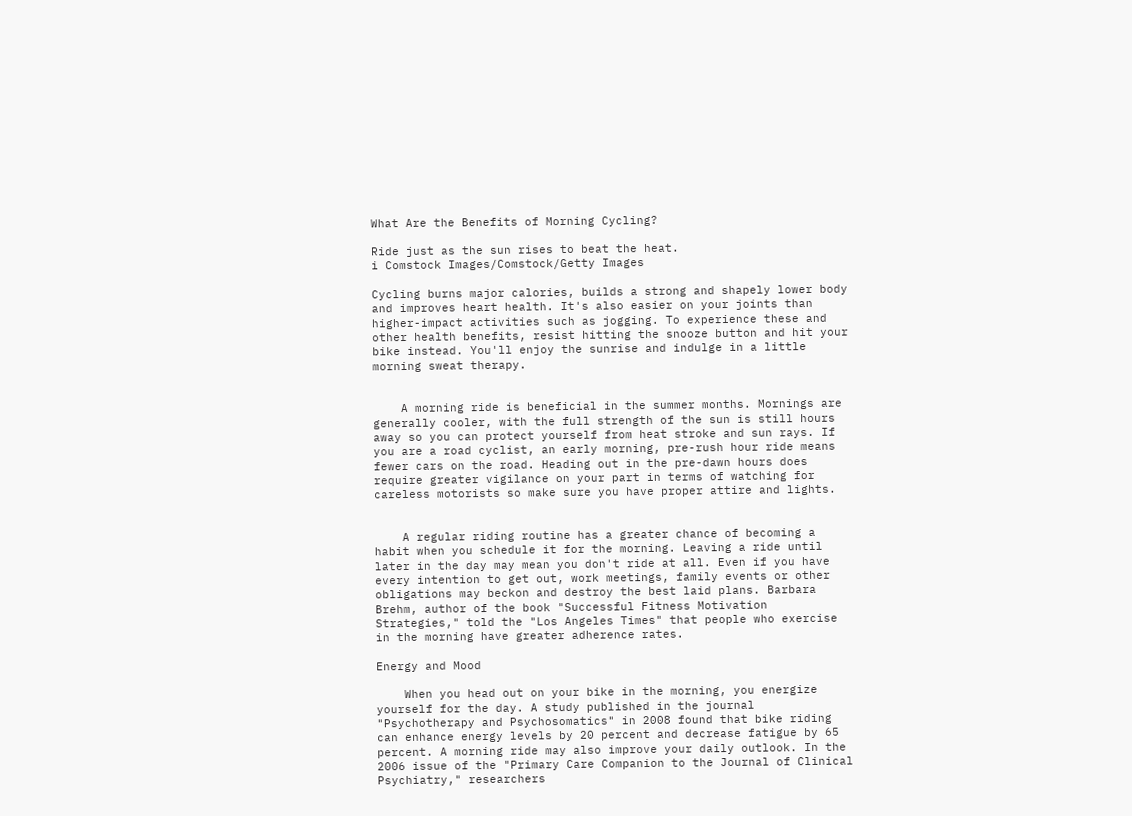What Are the Benefits of Morning Cycling?

Ride just as the sun rises to beat the heat.
i Comstock Images/Comstock/Getty Images

Cycling burns major calories, builds a strong and shapely lower body and improves heart health. It's also easier on your joints than higher-impact activities such as jogging. To experience these and other health benefits, resist hitting the snooze button and hit your bike instead. You'll enjoy the sunrise and indulge in a little morning sweat therapy.


    A morning ride is beneficial in the summer months. Mornings are generally cooler, with the full strength of the sun is still hours away so you can protect yourself from heat stroke and sun rays. If you are a road cyclist, an early morning, pre-rush hour ride means fewer cars on the road. Heading out in the pre-dawn hours does require greater vigilance on your part in terms of watching for careless motorists so make sure you have proper attire and lights.


    A regular riding routine has a greater chance of becoming a habit when you schedule it for the morning. Leaving a ride until later in the day may mean you don't ride at all. Even if you have every intention to get out, work meetings, family events or other obligations may beckon and destroy the best laid plans. Barbara Brehm, author of the book "Successful Fitness Motivation Strategies," told the "Los Angeles Times" that people who exercise in the morning have greater adherence rates.

Energy and Mood

    When you head out on your bike in the morning, you energize yourself for the day. A study published in the journal "Psychotherapy and Psychosomatics" in 2008 found that bike riding can enhance energy levels by 20 percent and decrease fatigue by 65 percent. A morning ride may also improve your daily outlook. In the 2006 issue of the "Primary Care Companion to the Journal of Clinical Psychiatry," researchers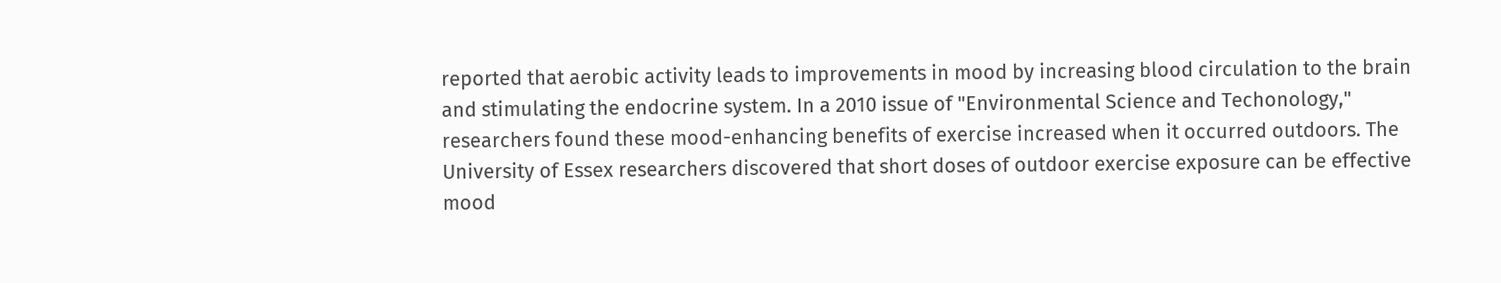reported that aerobic activity leads to improvements in mood by increasing blood circulation to the brain and stimulating the endocrine system. In a 2010 issue of "Environmental Science and Techonology," researchers found these mood-enhancing benefits of exercise increased when it occurred outdoors. The University of Essex researchers discovered that short doses of outdoor exercise exposure can be effective mood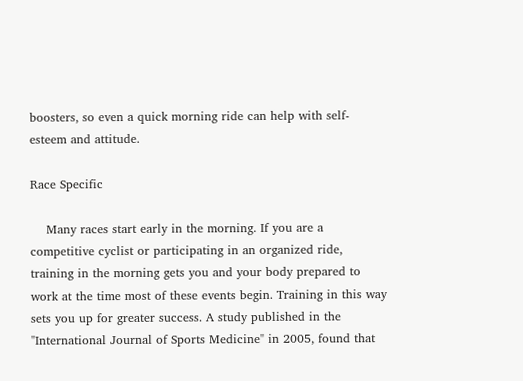boosters, so even a quick morning ride can help with self-esteem and attitude.

Race Specific

    Many races start early in the morning. If you are a competitive cyclist or participating in an organized ride, training in the morning gets you and your body prepared to work at the time most of these events begin. Training in this way sets you up for greater success. A study published in the "International Journal of Sports Medicine" in 2005, found that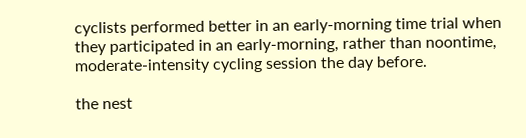cyclists performed better in an early-morning time trial when they participated in an early-morning, rather than noontime, moderate-intensity cycling session the day before.

the nest